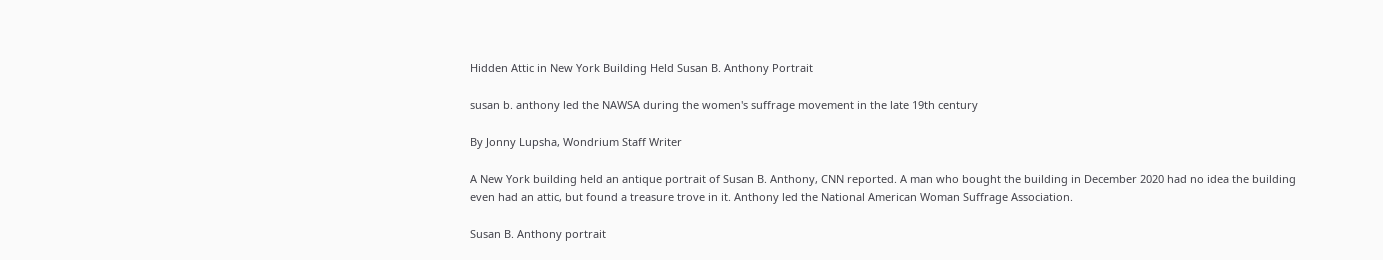Hidden Attic in New York Building Held Susan B. Anthony Portrait

susan b. anthony led the NAWSA during the women's suffrage movement in the late 19th century

By Jonny Lupsha, Wondrium Staff Writer

A New York building held an antique portrait of Susan B. Anthony, CNN reported. A man who bought the building in December 2020 had no idea the building even had an attic, but found a treasure trove in it. Anthony led the National American Woman Suffrage Association.

Susan B. Anthony portrait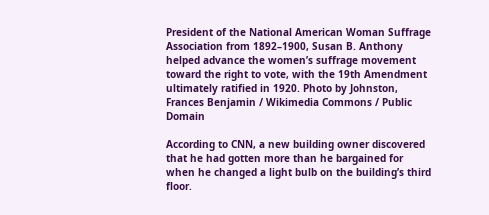President of the National American Woman Suffrage Association from 1892–1900, Susan B. Anthony helped advance the women’s suffrage movement toward the right to vote, with the 19th Amendment ultimately ratified in 1920. Photo by Johnston, Frances Benjamin / Wikimedia Commons / Public Domain

According to CNN, a new building owner discovered that he had gotten more than he bargained for when he changed a light bulb on the building’s third floor.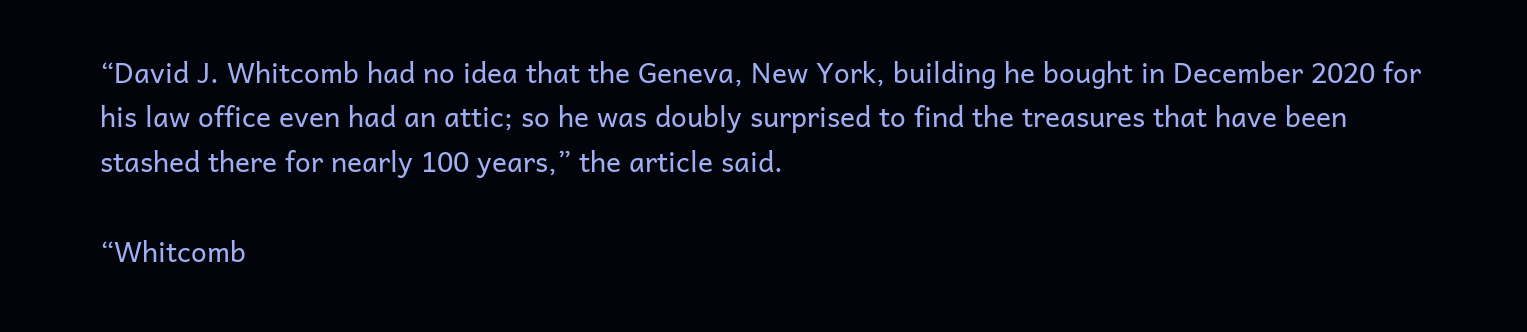“David J. Whitcomb had no idea that the Geneva, New York, building he bought in December 2020 for his law office even had an attic; so he was doubly surprised to find the treasures that have been stashed there for nearly 100 years,” the article said.

“Whitcomb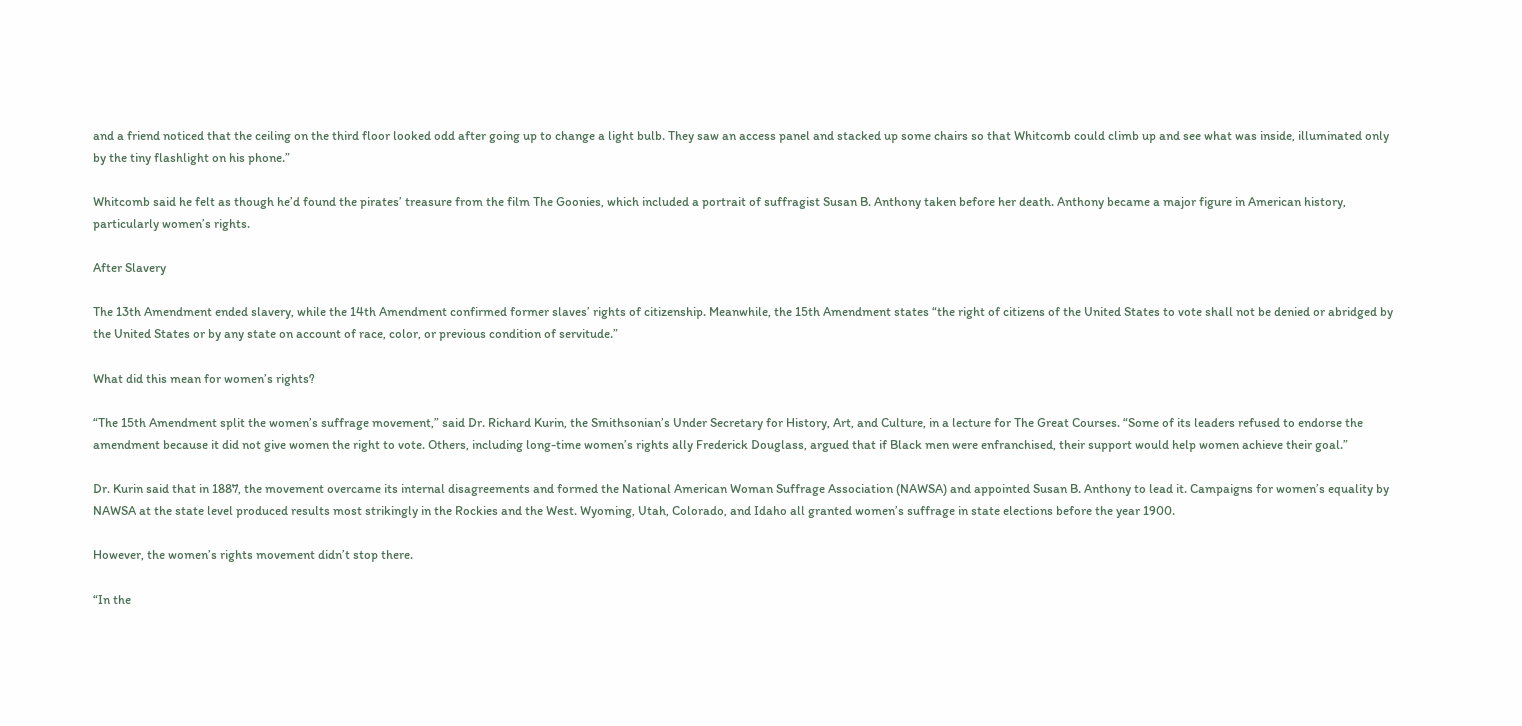and a friend noticed that the ceiling on the third floor looked odd after going up to change a light bulb. They saw an access panel and stacked up some chairs so that Whitcomb could climb up and see what was inside, illuminated only by the tiny flashlight on his phone.”

Whitcomb said he felt as though he’d found the pirates’ treasure from the film The Goonies, which included a portrait of suffragist Susan B. Anthony taken before her death. Anthony became a major figure in American history, particularly women’s rights.

After Slavery

The 13th Amendment ended slavery, while the 14th Amendment confirmed former slaves’ rights of citizenship. Meanwhile, the 15th Amendment states “the right of citizens of the United States to vote shall not be denied or abridged by the United States or by any state on account of race, color, or previous condition of servitude.”

What did this mean for women’s rights?

“The 15th Amendment split the women’s suffrage movement,” said Dr. Richard Kurin, the Smithsonian’s Under Secretary for History, Art, and Culture, in a lecture for The Great Courses. “Some of its leaders refused to endorse the amendment because it did not give women the right to vote. Others, including long-time women’s rights ally Frederick Douglass, argued that if Black men were enfranchised, their support would help women achieve their goal.”

Dr. Kurin said that in 1887, the movement overcame its internal disagreements and formed the National American Woman Suffrage Association (NAWSA) and appointed Susan B. Anthony to lead it. Campaigns for women’s equality by NAWSA at the state level produced results most strikingly in the Rockies and the West. Wyoming, Utah, Colorado, and Idaho all granted women’s suffrage in state elections before the year 1900.

However, the women’s rights movement didn’t stop there.

“In the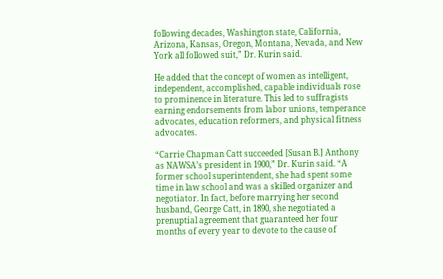following decades, Washington state, California, Arizona, Kansas, Oregon, Montana, Nevada, and New York all followed suit,” Dr. Kurin said.

He added that the concept of women as intelligent, independent, accomplished, capable individuals rose to prominence in literature. This led to suffragists earning endorsements from labor unions, temperance advocates, education reformers, and physical fitness advocates.

“Carrie Chapman Catt succeeded [Susan B.] Anthony as NAWSA’s president in 1900,” Dr. Kurin said. “A former school superintendent, she had spent some time in law school and was a skilled organizer and negotiator. In fact, before marrying her second husband, George Catt, in 1890, she negotiated a prenuptial agreement that guaranteed her four months of every year to devote to the cause of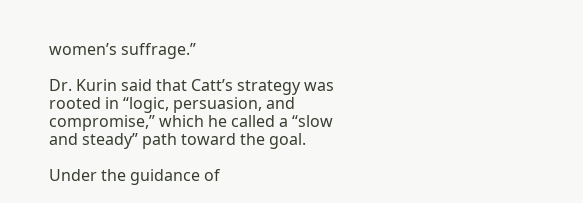women’s suffrage.”

Dr. Kurin said that Catt’s strategy was rooted in “logic, persuasion, and compromise,” which he called a “slow and steady” path toward the goal.

Under the guidance of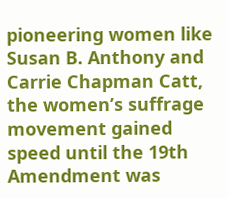pioneering women like Susan B. Anthony and Carrie Chapman Catt, the women’s suffrage movement gained speed until the 19th Amendment was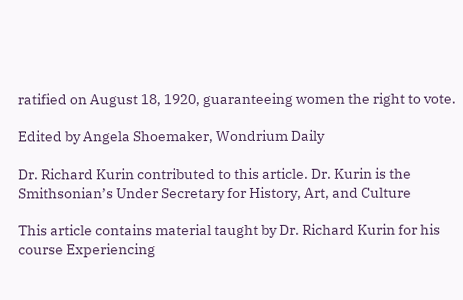ratified on August 18, 1920, guaranteeing women the right to vote.

Edited by Angela Shoemaker, Wondrium Daily

Dr. Richard Kurin contributed to this article. Dr. Kurin is the Smithsonian’s Under Secretary for History, Art, and Culture

This article contains material taught by Dr. Richard Kurin for his course Experiencing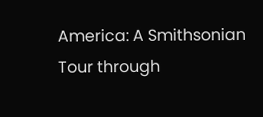America: A Smithsonian Tour through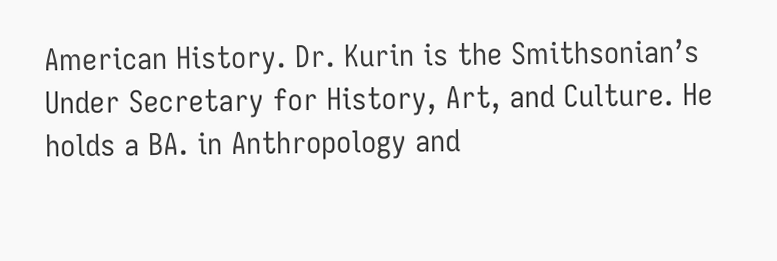American History. Dr. Kurin is the Smithsonian’s Under Secretary for History, Art, and Culture. He holds a BA. in Anthropology and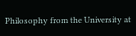Philosophy from the University at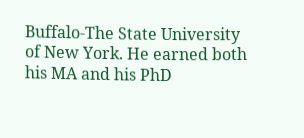Buffalo-The State University of New York. He earned both his MA and his PhD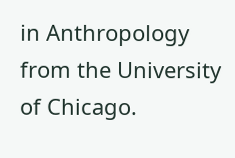in Anthropology from the University of Chicago.